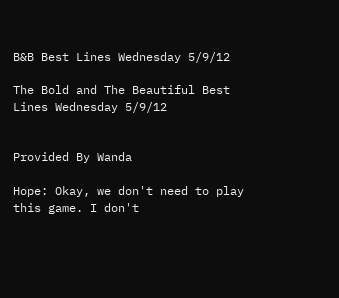B&B Best Lines Wednesday 5/9/12

The Bold and The Beautiful Best Lines Wednesday 5/9/12


Provided By Wanda

Hope: Okay, we don't need to play this game. I don't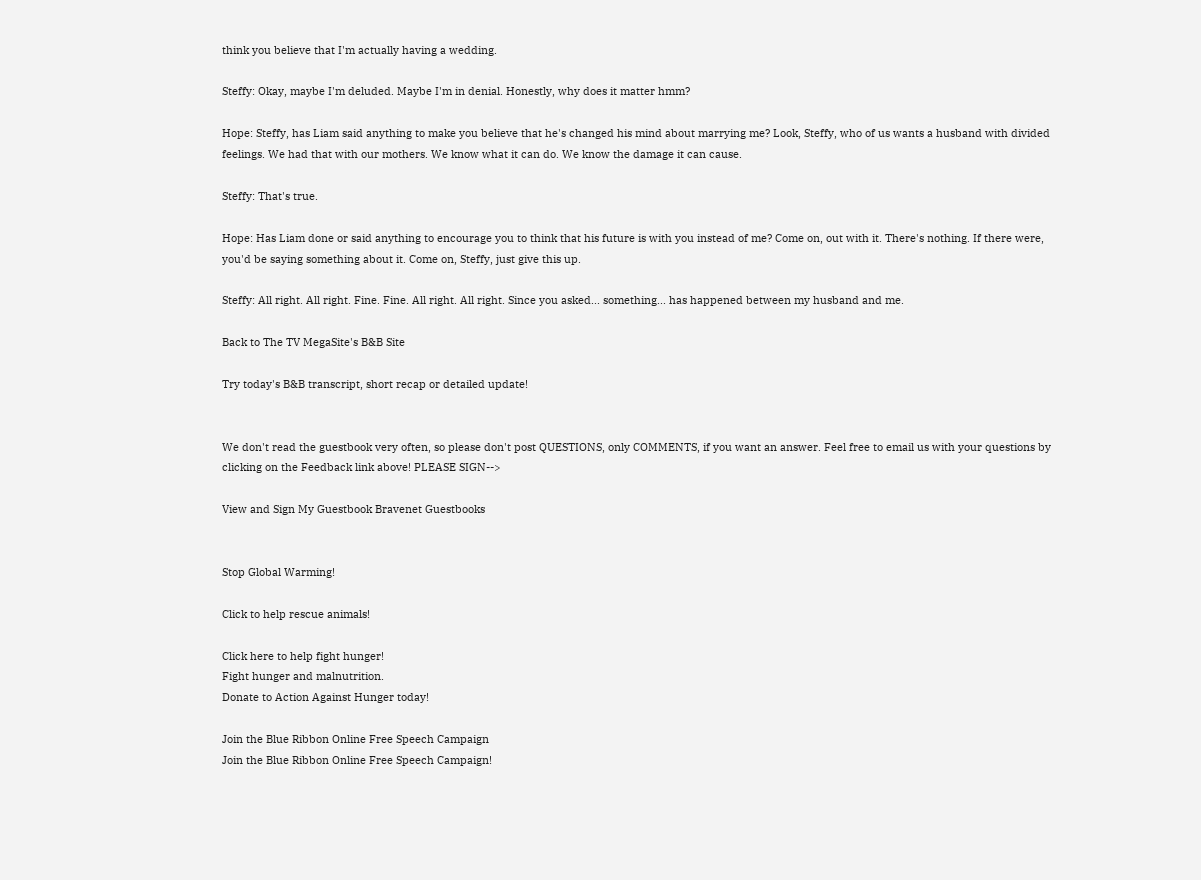think you believe that I'm actually having a wedding.

Steffy: Okay, maybe I'm deluded. Maybe I'm in denial. Honestly, why does it matter hmm?

Hope: Steffy, has Liam said anything to make you believe that he's changed his mind about marrying me? Look, Steffy, who of us wants a husband with divided feelings. We had that with our mothers. We know what it can do. We know the damage it can cause.

Steffy: That's true.

Hope: Has Liam done or said anything to encourage you to think that his future is with you instead of me? Come on, out with it. There's nothing. If there were, you'd be saying something about it. Come on, Steffy, just give this up.

Steffy: All right. All right. Fine. Fine. All right. All right. Since you asked... something... has happened between my husband and me.

Back to The TV MegaSite's B&B Site

Try today's B&B transcript, short recap or detailed update!


We don't read the guestbook very often, so please don't post QUESTIONS, only COMMENTS, if you want an answer. Feel free to email us with your questions by clicking on the Feedback link above! PLEASE SIGN-->

View and Sign My Guestbook Bravenet Guestbooks


Stop Global Warming!

Click to help rescue animals!

Click here to help fight hunger!
Fight hunger and malnutrition.
Donate to Action Against Hunger today!

Join the Blue Ribbon Online Free Speech Campaign
Join the Blue Ribbon Online Free Speech Campaign!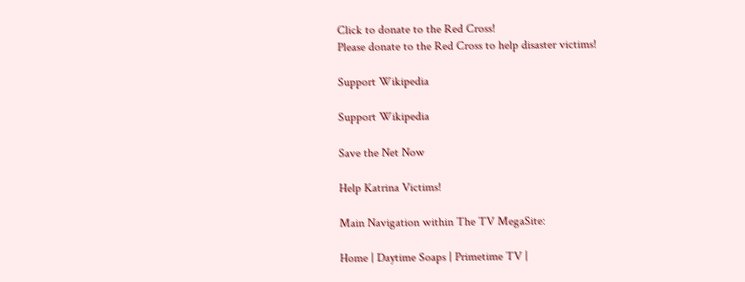Click to donate to the Red Cross!
Please donate to the Red Cross to help disaster victims!

Support Wikipedia

Support Wikipedia

Save the Net Now

Help Katrina Victims!

Main Navigation within The TV MegaSite:

Home | Daytime Soaps | Primetime TV |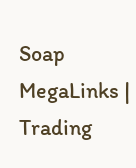Soap MegaLinks | Trading